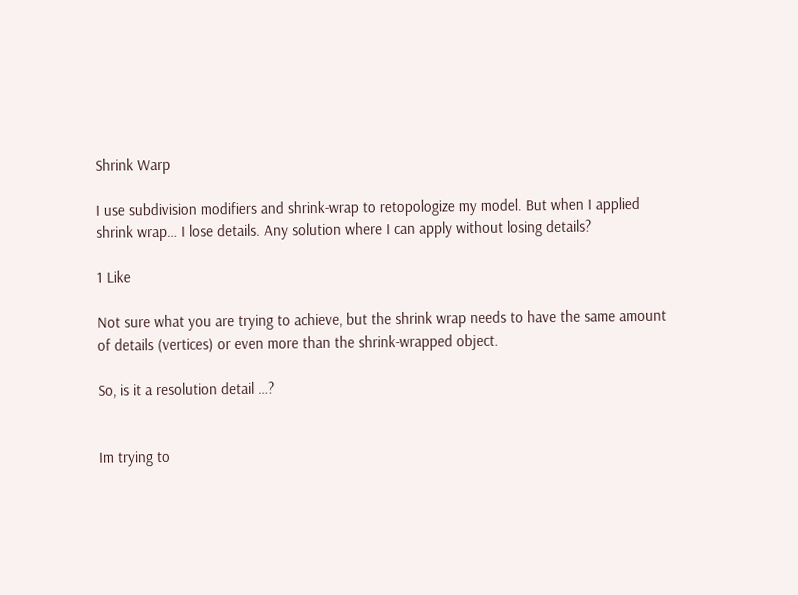Shrink Warp

I use subdivision modifiers and shrink-wrap to retopologize my model. But when I applied shrink wrap… I lose details. Any solution where I can apply without losing details?

1 Like

Not sure what you are trying to achieve, but the shrink wrap needs to have the same amount of details (vertices) or even more than the shrink-wrapped object.

So, is it a resolution detail …?


Im trying to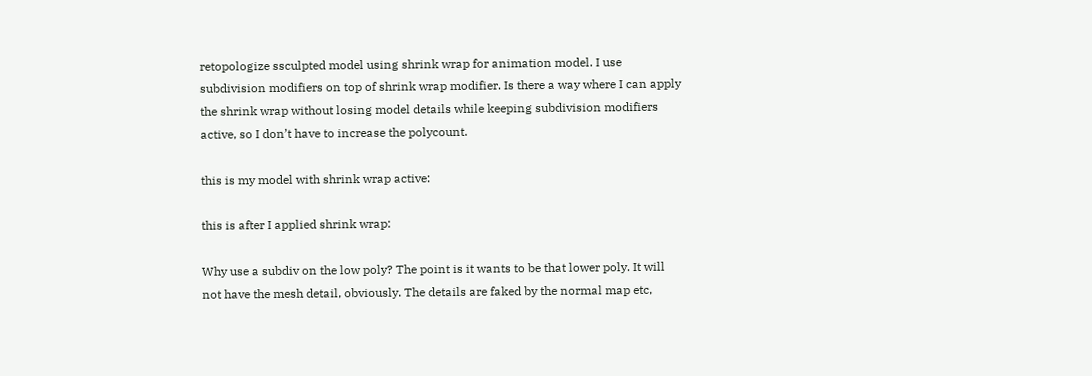retopologize ssculpted model using shrink wrap for animation model. I use subdivision modifiers on top of shrink wrap modifier. Is there a way where I can apply the shrink wrap without losing model details while keeping subdivision modifiers active, so I don’t have to increase the polycount.

this is my model with shrink wrap active:

this is after I applied shrink wrap:

Why use a subdiv on the low poly? The point is it wants to be that lower poly. It will not have the mesh detail, obviously. The details are faked by the normal map etc,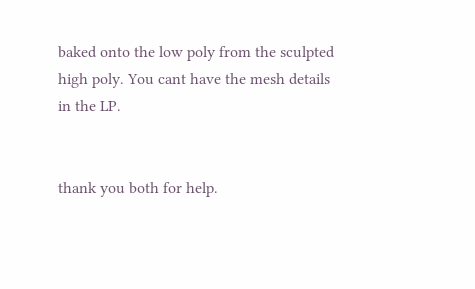baked onto the low poly from the sculpted high poly. You cant have the mesh details in the LP.


thank you both for help.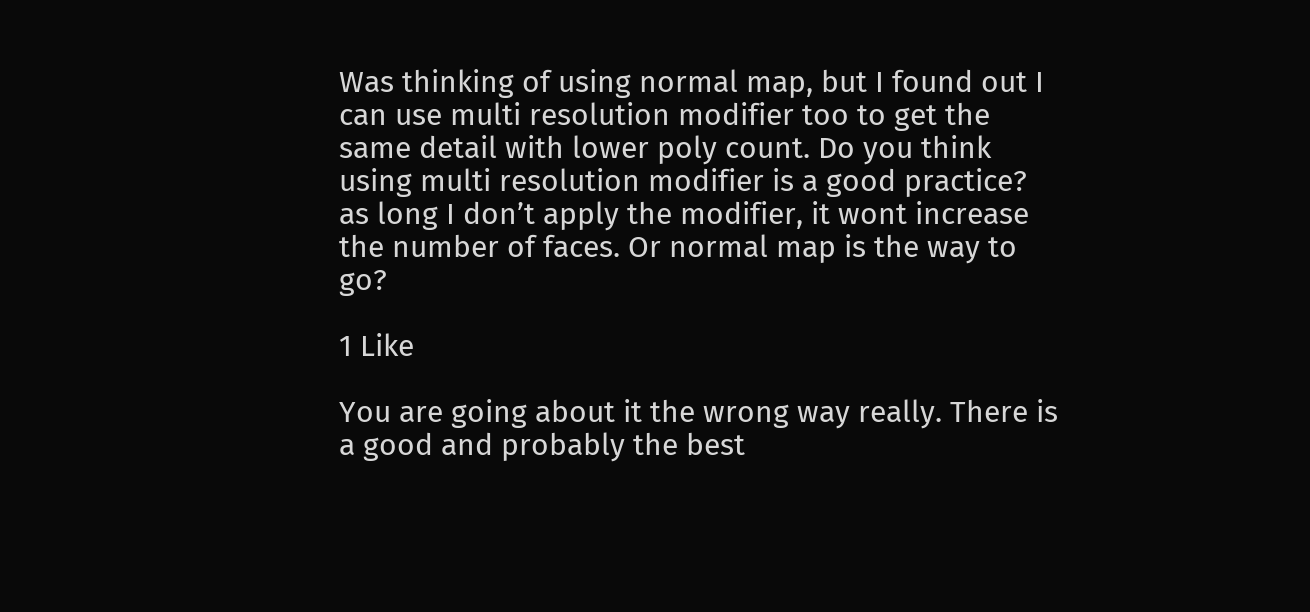Was thinking of using normal map, but I found out I can use multi resolution modifier too to get the same detail with lower poly count. Do you think using multi resolution modifier is a good practice? as long I don’t apply the modifier, it wont increase the number of faces. Or normal map is the way to go?

1 Like

You are going about it the wrong way really. There is a good and probably the best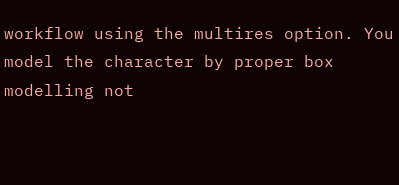workflow using the multires option. You model the character by proper box modelling not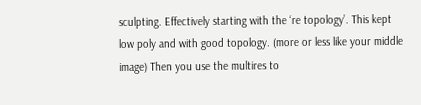sculpting. Effectively starting with the ‘re topology’. This kept low poly and with good topology. (more or less like your middle image) Then you use the multires to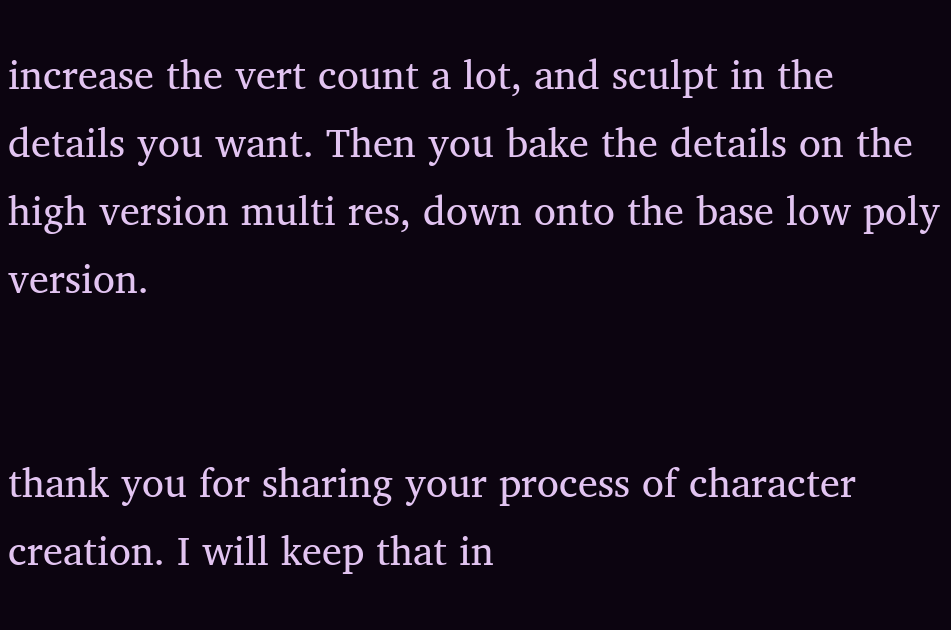increase the vert count a lot, and sculpt in the details you want. Then you bake the details on the high version multi res, down onto the base low poly version.


thank you for sharing your process of character creation. I will keep that in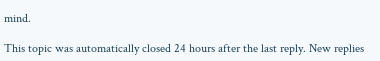mind.

This topic was automatically closed 24 hours after the last reply. New replies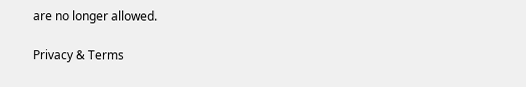are no longer allowed.

Privacy & Terms